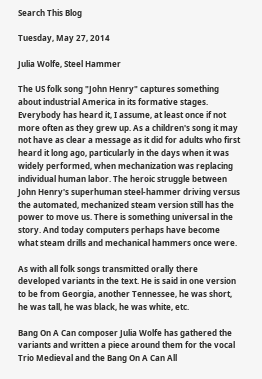Search This Blog

Tuesday, May 27, 2014

Julia Wolfe, Steel Hammer

The US folk song "John Henry" captures something about industrial America in its formative stages. Everybody has heard it, I assume, at least once if not more often as they grew up. As a children's song it may not have as clear a message as it did for adults who first heard it long ago, particularly in the days when it was widely performed, when mechanization was replacing individual human labor. The heroic struggle between John Henry's superhuman steel-hammer driving versus the automated, mechanized steam version still has the power to move us. There is something universal in the story. And today computers perhaps have become what steam drills and mechanical hammers once were.

As with all folk songs transmitted orally there developed variants in the text. He is said in one version to be from Georgia, another Tennessee, he was short, he was tall, he was black, he was white, etc.

Bang On A Can composer Julia Wolfe has gathered the variants and written a piece around them for the vocal Trio Medieval and the Bang On A Can All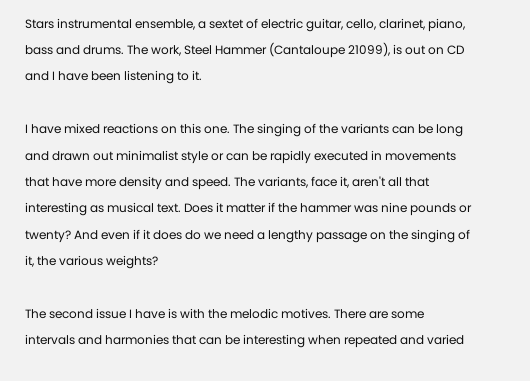Stars instrumental ensemble, a sextet of electric guitar, cello, clarinet, piano, bass and drums. The work, Steel Hammer (Cantaloupe 21099), is out on CD and I have been listening to it.

I have mixed reactions on this one. The singing of the variants can be long and drawn out minimalist style or can be rapidly executed in movements that have more density and speed. The variants, face it, aren't all that interesting as musical text. Does it matter if the hammer was nine pounds or twenty? And even if it does do we need a lengthy passage on the singing of it, the various weights?

The second issue I have is with the melodic motives. There are some intervals and harmonies that can be interesting when repeated and varied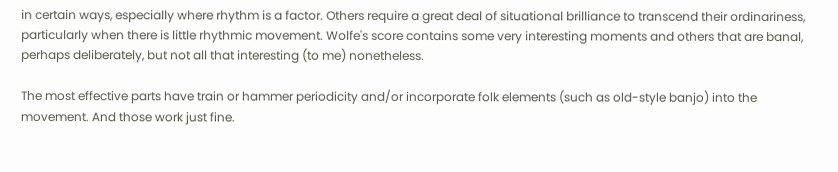in certain ways, especially where rhythm is a factor. Others require a great deal of situational brilliance to transcend their ordinariness, particularly when there is little rhythmic movement. Wolfe's score contains some very interesting moments and others that are banal, perhaps deliberately, but not all that interesting (to me) nonetheless.

The most effective parts have train or hammer periodicity and/or incorporate folk elements (such as old-style banjo) into the movement. And those work just fine.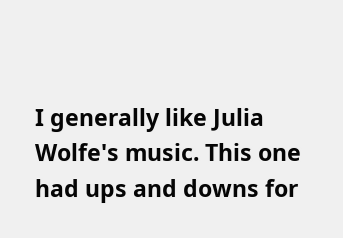I generally like Julia Wolfe's music. This one had ups and downs for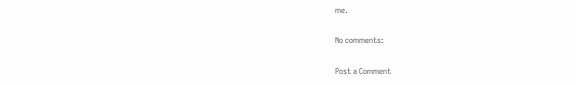me.

No comments:

Post a Comment